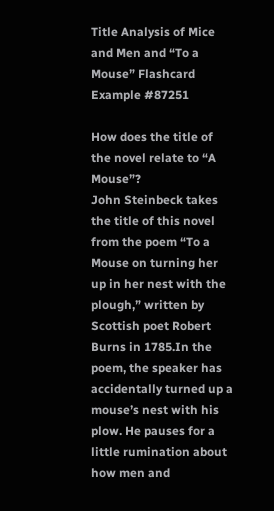Title Analysis of Mice and Men and “To a Mouse” Flashcard Example #87251

How does the title of the novel relate to “A Mouse”?
John Steinbeck takes the title of this novel from the poem “To a Mouse on turning her up in her nest with the plough,” written by Scottish poet Robert Burns in 1785.In the poem, the speaker has accidentally turned up a mouse’s nest with his plow. He pauses for a little rumination about how men and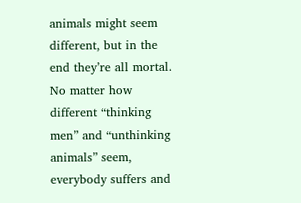animals might seem different, but in the end they’re all mortal. No matter how different “thinking men” and “unthinking animals” seem, everybody suffers and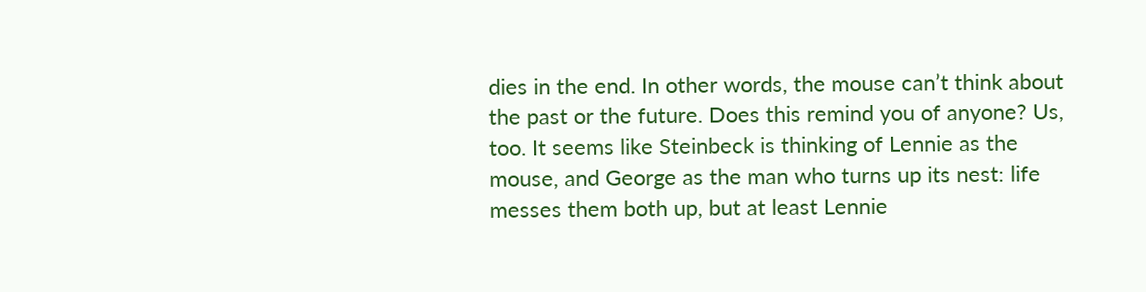dies in the end. In other words, the mouse can’t think about the past or the future. Does this remind you of anyone? Us, too. It seems like Steinbeck is thinking of Lennie as the mouse, and George as the man who turns up its nest: life messes them both up, but at least Lennie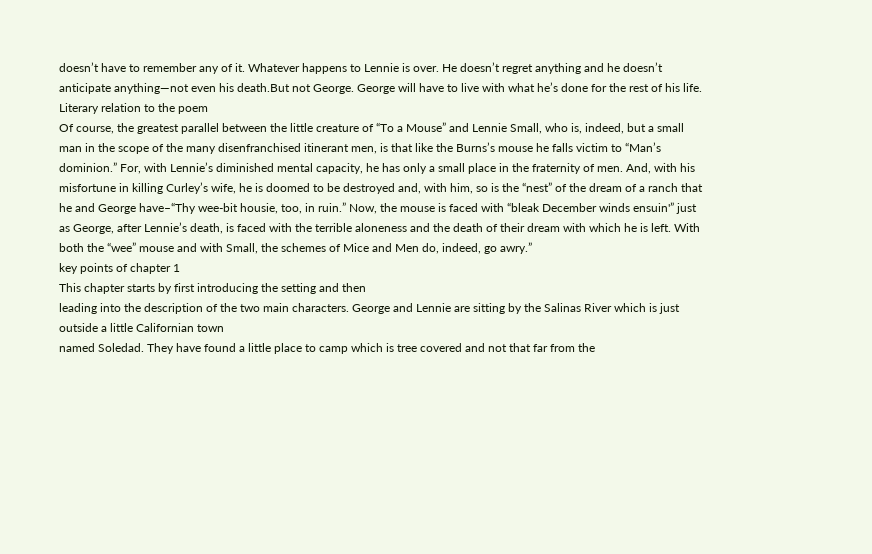doesn’t have to remember any of it. Whatever happens to Lennie is over. He doesn’t regret anything and he doesn’t anticipate anything—not even his death.But not George. George will have to live with what he’s done for the rest of his life.
Literary relation to the poem
Of course, the greatest parallel between the little creature of “To a Mouse” and Lennie Small, who is, indeed, but a small man in the scope of the many disenfranchised itinerant men, is that like the Burns’s mouse he falls victim to “Man’s dominion.” For, with Lennie’s diminished mental capacity, he has only a small place in the fraternity of men. And, with his misfortune in killing Curley’s wife, he is doomed to be destroyed and, with him, so is the “nest” of the dream of a ranch that he and George have–“Thy wee-bit housie, too, in ruin.” Now, the mouse is faced with “bleak December winds ensuin'” just as George, after Lennie’s death, is faced with the terrible aloneness and the death of their dream with which he is left. With both the “wee” mouse and with Small, the schemes of Mice and Men do, indeed, go awry.”
key points of chapter 1
This chapter starts by first introducing the setting and then
leading into the description of the two main characters. George and Lennie are sitting by the Salinas River which is just outside a little Californian town
named Soledad. They have found a little place to camp which is tree covered and not that far from the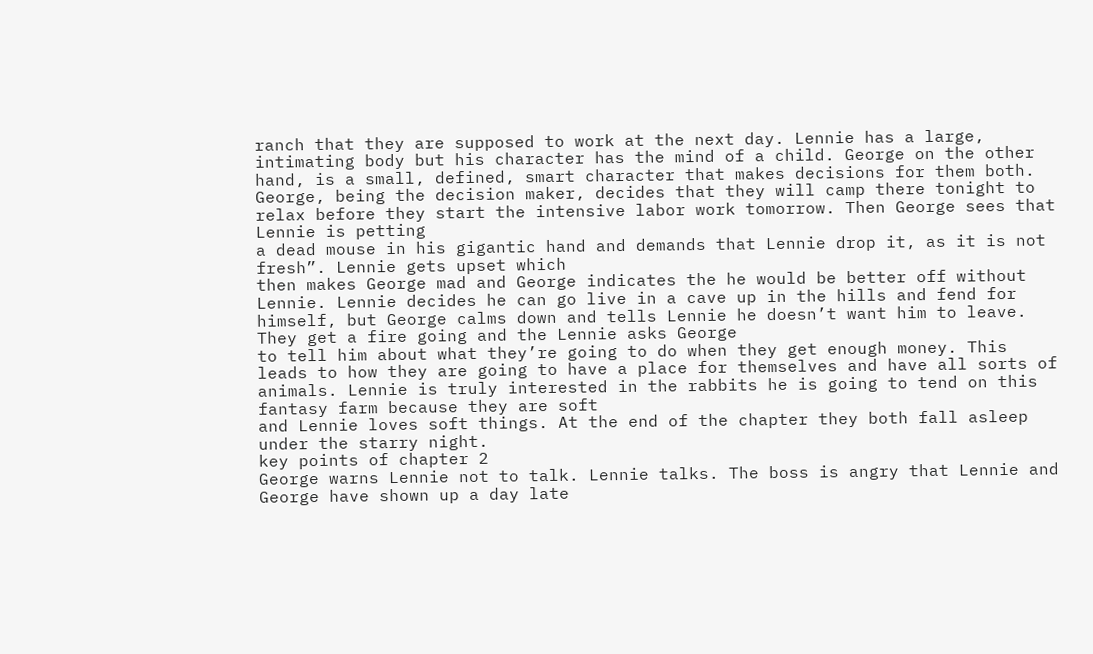ranch that they are supposed to work at the next day. Lennie has a large, intimating body but his character has the mind of a child. George on the other hand, is a small, defined, smart character that makes decisions for them both. George, being the decision maker, decides that they will camp there tonight to relax before they start the intensive labor work tomorrow. Then George sees that Lennie is petting
a dead mouse in his gigantic hand and demands that Lennie drop it, as it is not fresh”. Lennie gets upset which
then makes George mad and George indicates the he would be better off without Lennie. Lennie decides he can go live in a cave up in the hills and fend for himself, but George calms down and tells Lennie he doesn’t want him to leave. They get a fire going and the Lennie asks George
to tell him about what they’re going to do when they get enough money. This leads to how they are going to have a place for themselves and have all sorts of animals. Lennie is truly interested in the rabbits he is going to tend on this fantasy farm because they are soft
and Lennie loves soft things. At the end of the chapter they both fall asleep under the starry night.
key points of chapter 2
George warns Lennie not to talk. Lennie talks. The boss is angry that Lennie and George have shown up a day late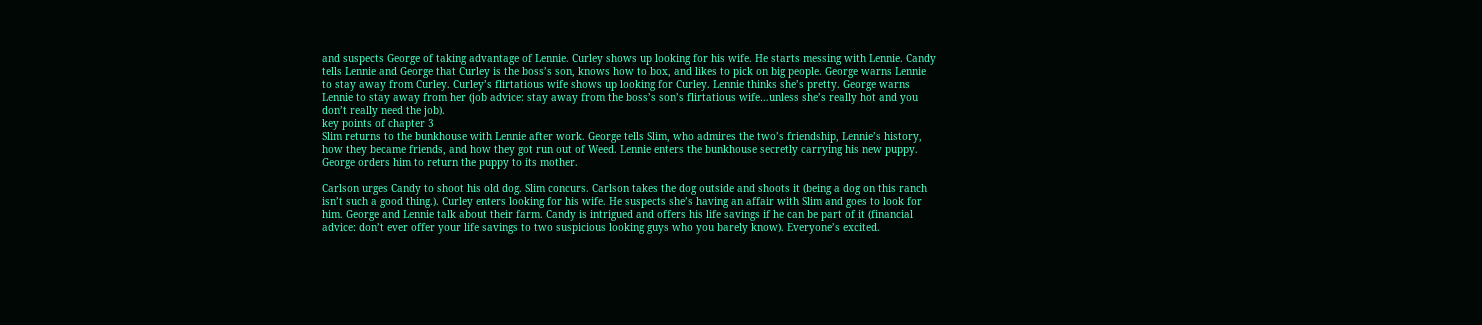and suspects George of taking advantage of Lennie. Curley shows up looking for his wife. He starts messing with Lennie. Candy tells Lennie and George that Curley is the boss’s son, knows how to box, and likes to pick on big people. George warns Lennie to stay away from Curley. Curley’s flirtatious wife shows up looking for Curley. Lennie thinks she’s pretty. George warns Lennie to stay away from her (job advice: stay away from the boss’s son’s flirtatious wife…unless she’s really hot and you don’t really need the job).
key points of chapter 3
Slim returns to the bunkhouse with Lennie after work. George tells Slim, who admires the two’s friendship, Lennie’s history, how they became friends, and how they got run out of Weed. Lennie enters the bunkhouse secretly carrying his new puppy. George orders him to return the puppy to its mother.

Carlson urges Candy to shoot his old dog. Slim concurs. Carlson takes the dog outside and shoots it (being a dog on this ranch isn’t such a good thing.). Curley enters looking for his wife. He suspects she’s having an affair with Slim and goes to look for him. George and Lennie talk about their farm. Candy is intrigued and offers his life savings if he can be part of it (financial advice: don’t ever offer your life savings to two suspicious looking guys who you barely know). Everyone’s excited.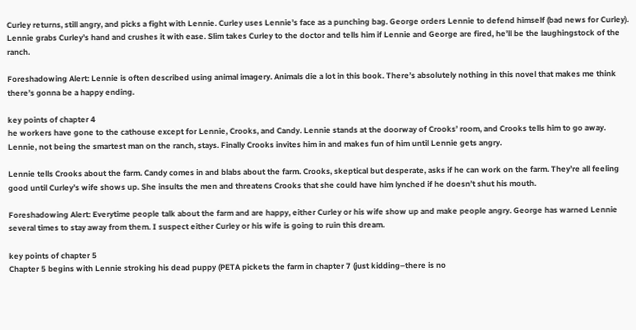Curley returns, still angry, and picks a fight with Lennie. Curley uses Lennie’s face as a punching bag. George orders Lennie to defend himself (bad news for Curley). Lennie grabs Curley’s hand and crushes it with ease. Slim takes Curley to the doctor and tells him if Lennie and George are fired, he’ll be the laughingstock of the ranch.

Foreshadowing Alert: Lennie is often described using animal imagery. Animals die a lot in this book. There’s absolutely nothing in this novel that makes me think there’s gonna be a happy ending.

key points of chapter 4
he workers have gone to the cathouse except for Lennie, Crooks, and Candy. Lennie stands at the doorway of Crooks’ room, and Crooks tells him to go away. Lennie, not being the smartest man on the ranch, stays. Finally Crooks invites him in and makes fun of him until Lennie gets angry.

Lennie tells Crooks about the farm. Candy comes in and blabs about the farm. Crooks, skeptical but desperate, asks if he can work on the farm. They’re all feeling good until Curley’s wife shows up. She insults the men and threatens Crooks that she could have him lynched if he doesn’t shut his mouth.

Foreshadowing Alert: Everytime people talk about the farm and are happy, either Curley or his wife show up and make people angry. George has warned Lennie several times to stay away from them. I suspect either Curley or his wife is going to ruin this dream.

key points of chapter 5
Chapter 5 begins with Lennie stroking his dead puppy (PETA pickets the farm in chapter 7 (just kidding–there is no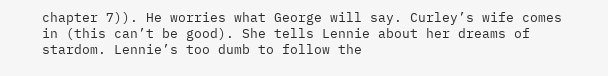chapter 7)). He worries what George will say. Curley’s wife comes in (this can’t be good). She tells Lennie about her dreams of stardom. Lennie’s too dumb to follow the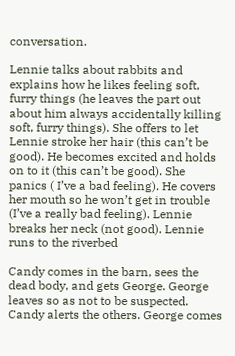conversation.

Lennie talks about rabbits and explains how he likes feeling soft, furry things (he leaves the part out about him always accidentally killing soft, furry things). She offers to let Lennie stroke her hair (this can’t be good). He becomes excited and holds on to it (this can’t be good). She panics ( I’ve a bad feeling). He covers her mouth so he won’t get in trouble (I’ve a really bad feeling). Lennie breaks her neck (not good). Lennie runs to the riverbed

Candy comes in the barn, sees the dead body, and gets George. George leaves so as not to be suspected. Candy alerts the others. George comes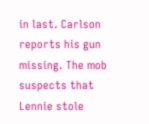in last. Carlson reports his gun missing. The mob suspects that Lennie stole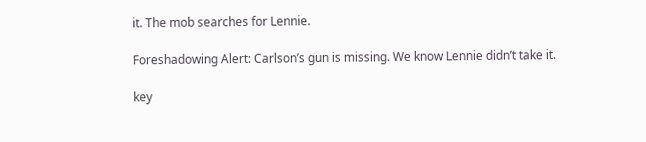it. The mob searches for Lennie.

Foreshadowing Alert: Carlson’s gun is missing. We know Lennie didn’t take it.

key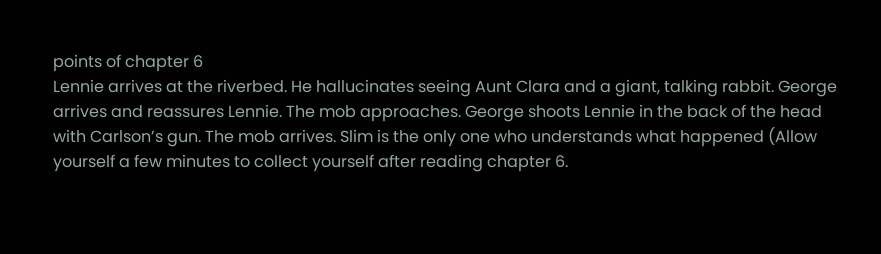points of chapter 6
Lennie arrives at the riverbed. He hallucinates seeing Aunt Clara and a giant, talking rabbit. George arrives and reassures Lennie. The mob approaches. George shoots Lennie in the back of the head with Carlson’s gun. The mob arrives. Slim is the only one who understands what happened (Allow yourself a few minutes to collect yourself after reading chapter 6.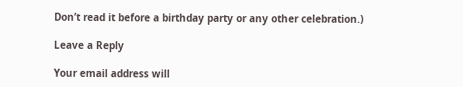Don’t read it before a birthday party or any other celebration.)

Leave a Reply

Your email address will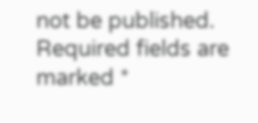not be published. Required fields are marked *